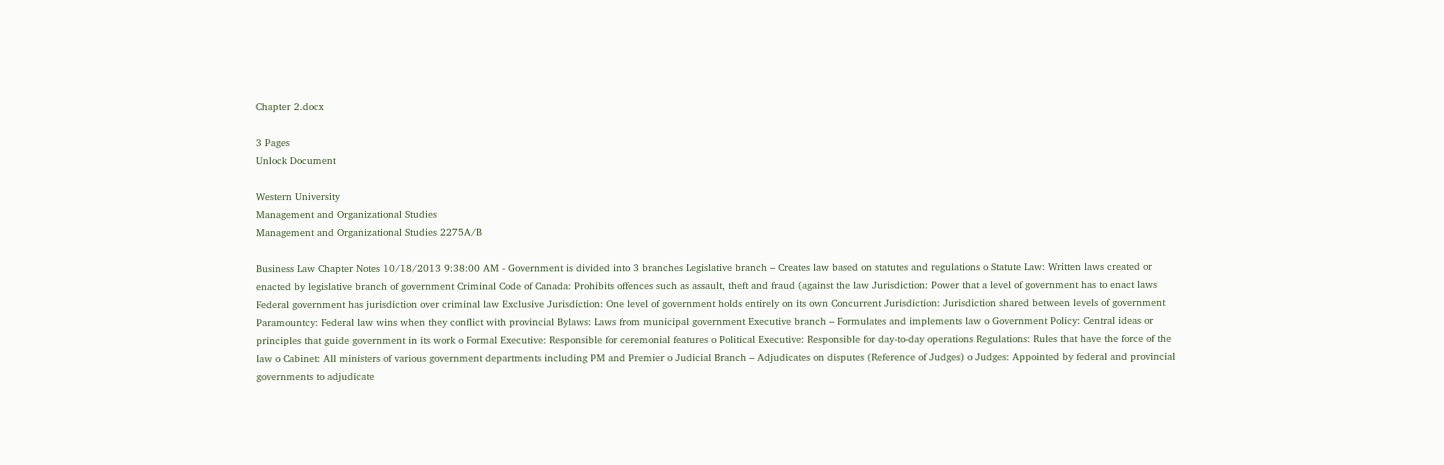Chapter 2.docx

3 Pages
Unlock Document

Western University
Management and Organizational Studies
Management and Organizational Studies 2275A/B

Business Law Chapter Notes 10/18/2013 9:38:00 AM - Government is divided into 3 branches Legislative branch – Creates law based on statutes and regulations o Statute Law: Written laws created or enacted by legislative branch of government Criminal Code of Canada: Prohibits offences such as assault, theft and fraud (against the law Jurisdiction: Power that a level of government has to enact laws Federal government has jurisdiction over criminal law Exclusive Jurisdiction: One level of government holds entirely on its own Concurrent Jurisdiction: Jurisdiction shared between levels of government Paramountcy: Federal law wins when they conflict with provincial Bylaws: Laws from municipal government Executive branch – Formulates and implements law o Government Policy: Central ideas or principles that guide government in its work o Formal Executive: Responsible for ceremonial features o Political Executive: Responsible for day-to-day operations Regulations: Rules that have the force of the law o Cabinet: All ministers of various government departments including PM and Premier o Judicial Branch – Adjudicates on disputes (Reference of Judges) o Judges: Appointed by federal and provincial governments to adjudicate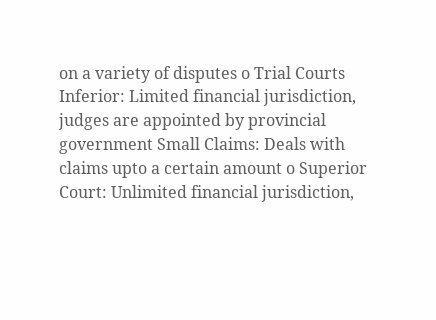on a variety of disputes o Trial Courts Inferior: Limited financial jurisdiction, judges are appointed by provincial government Small Claims: Deals with claims upto a certain amount o Superior Court: Unlimited financial jurisdiction,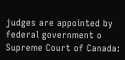judges are appointed by federal government o Supreme Court of Canada: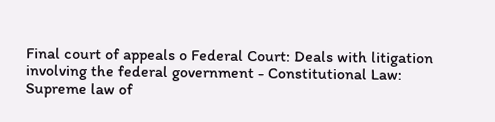Final court of appeals o Federal Court: Deals with litigation involving the federal government - Constitutional Law: Supreme law of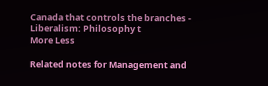Canada that controls the branches - Liberalism: Philosophy t
More Less

Related notes for Management and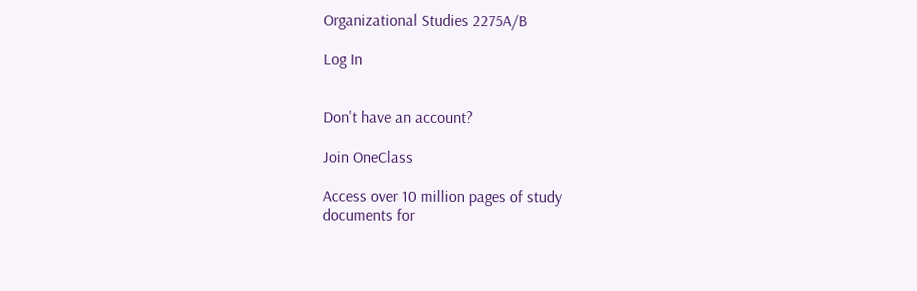Organizational Studies 2275A/B

Log In


Don't have an account?

Join OneClass

Access over 10 million pages of study
documents for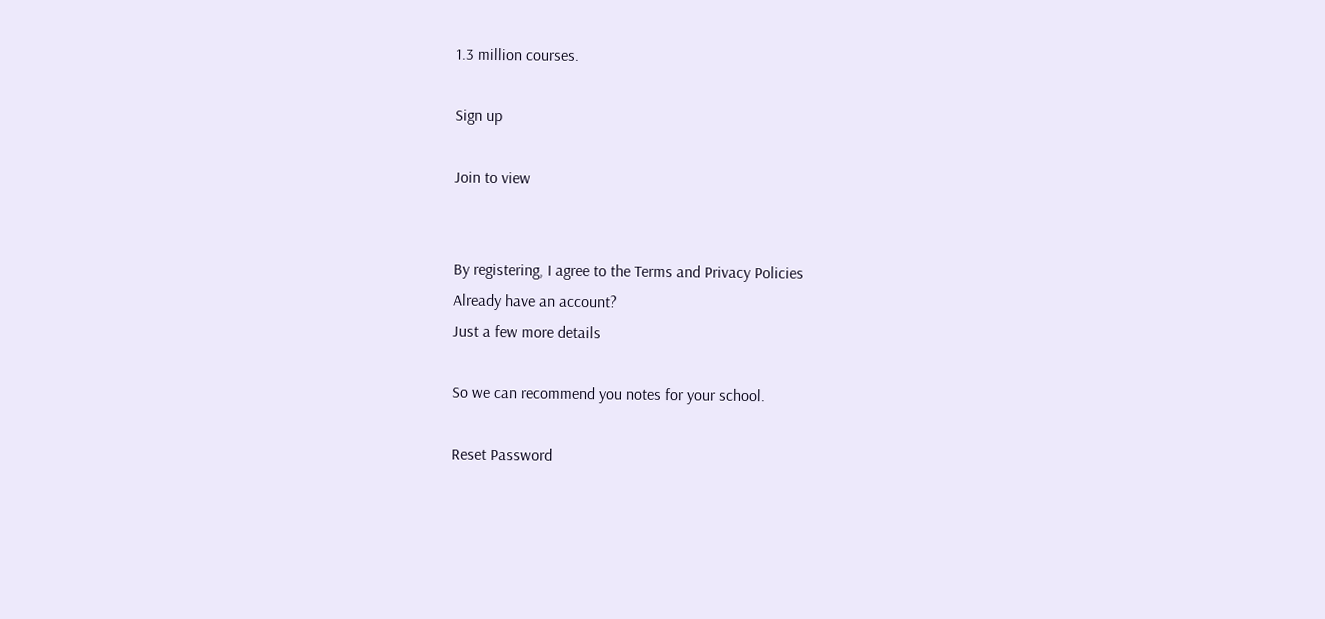1.3 million courses.

Sign up

Join to view


By registering, I agree to the Terms and Privacy Policies
Already have an account?
Just a few more details

So we can recommend you notes for your school.

Reset Password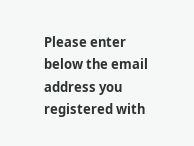Please enter below the email address you registered with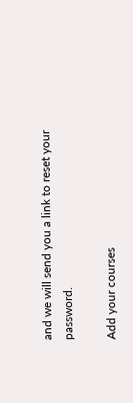and we will send you a link to reset your password.

Add your courses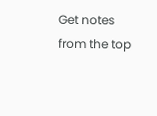Get notes from the top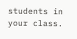students in your class.